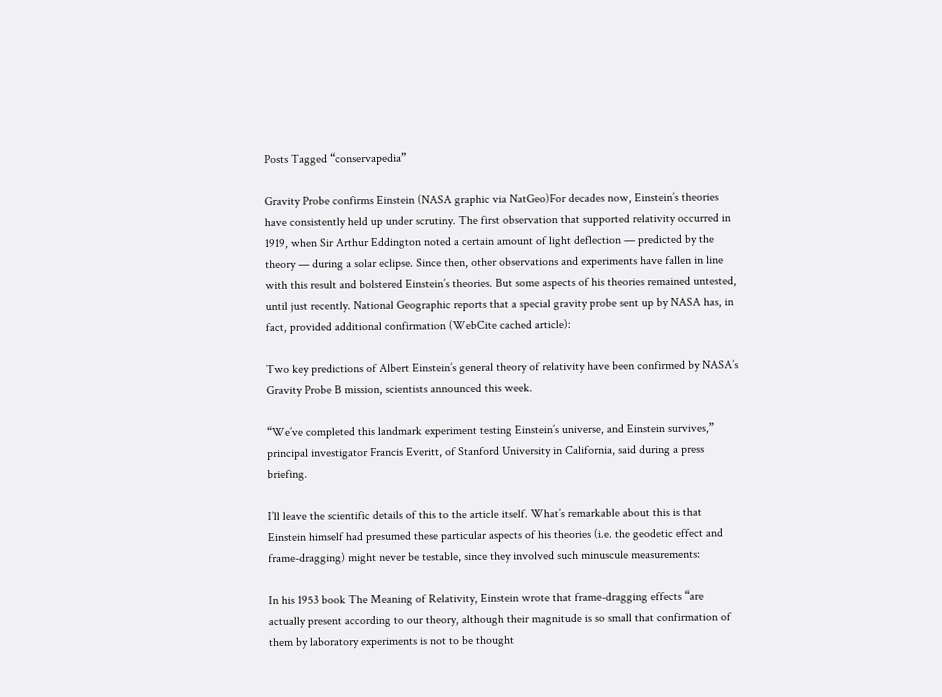Posts Tagged “conservapedia”

Gravity Probe confirms Einstein (NASA graphic via NatGeo)For decades now, Einstein’s theories have consistently held up under scrutiny. The first observation that supported relativity occurred in 1919, when Sir Arthur Eddington noted a certain amount of light deflection — predicted by the theory — during a solar eclipse. Since then, other observations and experiments have fallen in line with this result and bolstered Einstein’s theories. But some aspects of his theories remained untested, until just recently. National Geographic reports that a special gravity probe sent up by NASA has, in fact, provided additional confirmation (WebCite cached article):

Two key predictions of Albert Einstein’s general theory of relativity have been confirmed by NASA’s Gravity Probe B mission, scientists announced this week.

“We’ve completed this landmark experiment testing Einstein’s universe, and Einstein survives,” principal investigator Francis Everitt, of Stanford University in California, said during a press briefing.

I’ll leave the scientific details of this to the article itself. What’s remarkable about this is that Einstein himself had presumed these particular aspects of his theories (i.e. the geodetic effect and frame-dragging) might never be testable, since they involved such minuscule measurements:

In his 1953 book The Meaning of Relativity, Einstein wrote that frame-dragging effects “are actually present according to our theory, although their magnitude is so small that confirmation of them by laboratory experiments is not to be thought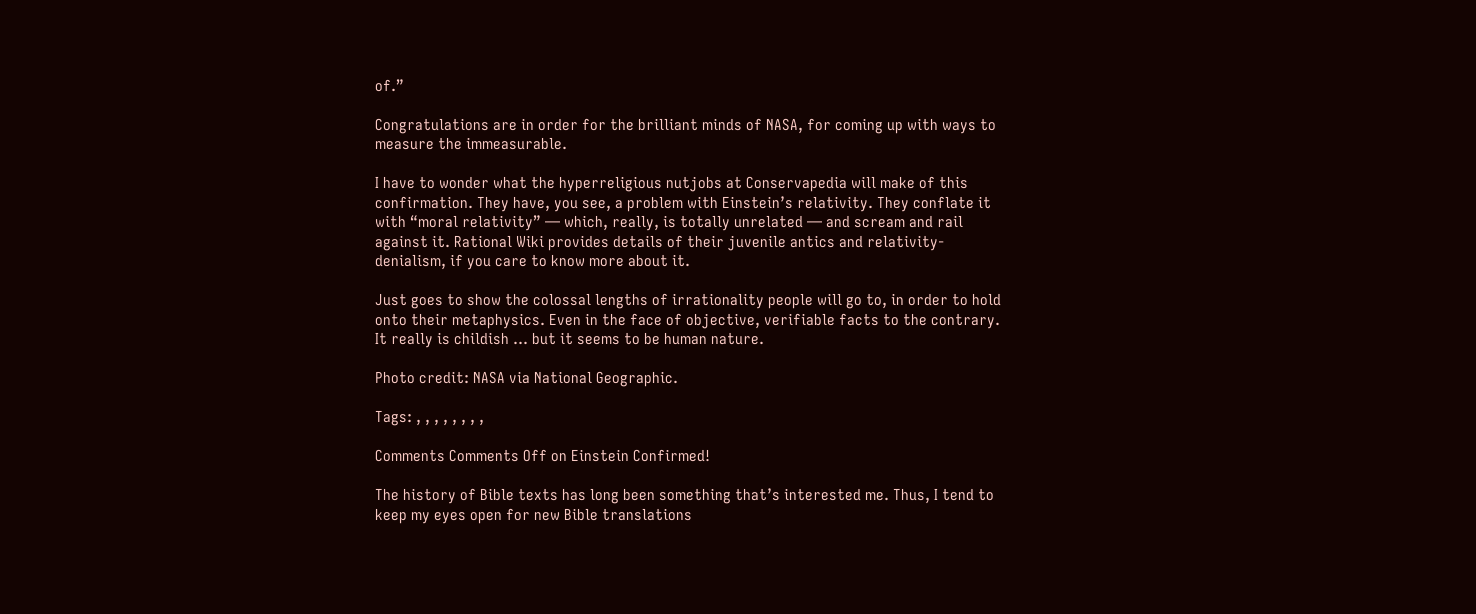of.”

Congratulations are in order for the brilliant minds of NASA, for coming up with ways to measure the immeasurable.

I have to wonder what the hyperreligious nutjobs at Conservapedia will make of this confirmation. They have, you see, a problem with Einstein’s relativity. They conflate it with “moral relativity” — which, really, is totally unrelated — and scream and rail against it. Rational Wiki provides details of their juvenile antics and relativity-denialism, if you care to know more about it.

Just goes to show the colossal lengths of irrationality people will go to, in order to hold onto their metaphysics. Even in the face of objective, verifiable facts to the contrary. It really is childish … but it seems to be human nature.

Photo credit: NASA via National Geographic.

Tags: , , , , , , , ,

Comments Comments Off on Einstein Confirmed!

The history of Bible texts has long been something that’s interested me. Thus, I tend to keep my eyes open for new Bible translations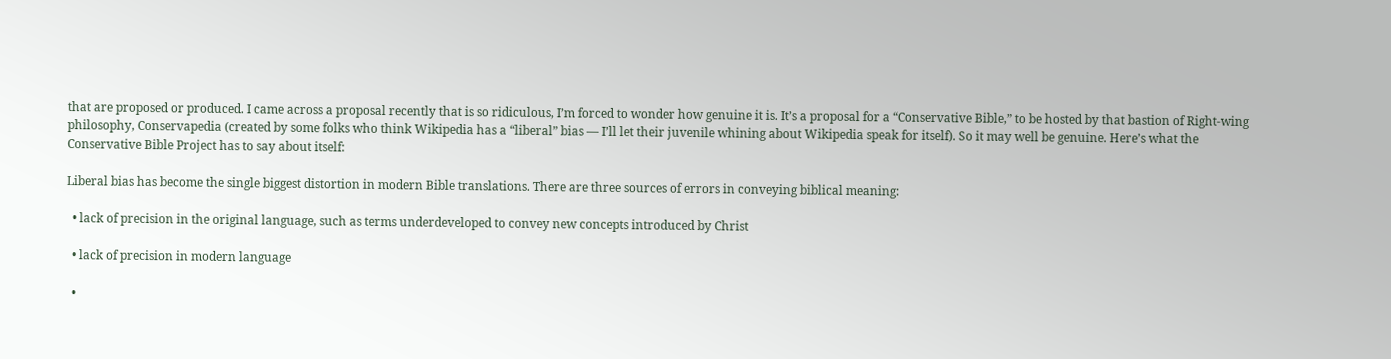that are proposed or produced. I came across a proposal recently that is so ridiculous, I’m forced to wonder how genuine it is. It’s a proposal for a “Conservative Bible,” to be hosted by that bastion of Right-wing philosophy, Conservapedia (created by some folks who think Wikipedia has a “liberal” bias — I’ll let their juvenile whining about Wikipedia speak for itself). So it may well be genuine. Here’s what the Conservative Bible Project has to say about itself:

Liberal bias has become the single biggest distortion in modern Bible translations. There are three sources of errors in conveying biblical meaning:

  • lack of precision in the original language, such as terms underdeveloped to convey new concepts introduced by Christ

  • lack of precision in modern language

  •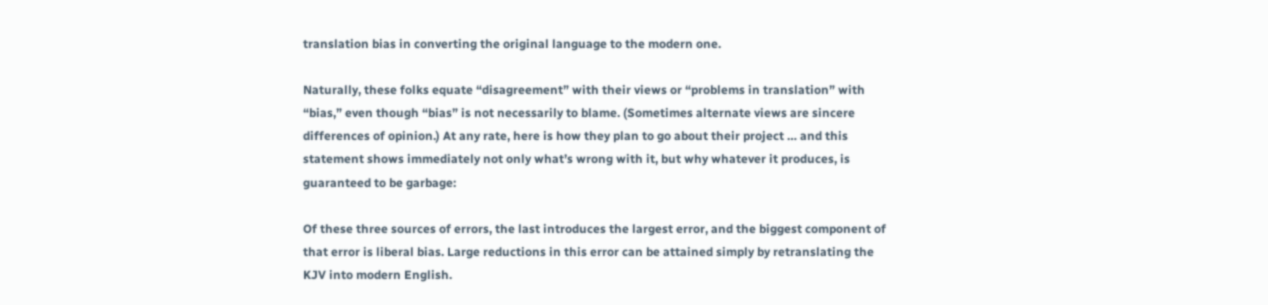translation bias in converting the original language to the modern one.

Naturally, these folks equate “disagreement” with their views or “problems in translation” with “bias,” even though “bias” is not necessarily to blame. (Sometimes alternate views are sincere differences of opinion.) At any rate, here is how they plan to go about their project … and this statement shows immediately not only what’s wrong with it, but why whatever it produces, is guaranteed to be garbage:

Of these three sources of errors, the last introduces the largest error, and the biggest component of that error is liberal bias. Large reductions in this error can be attained simply by retranslating the KJV into modern English.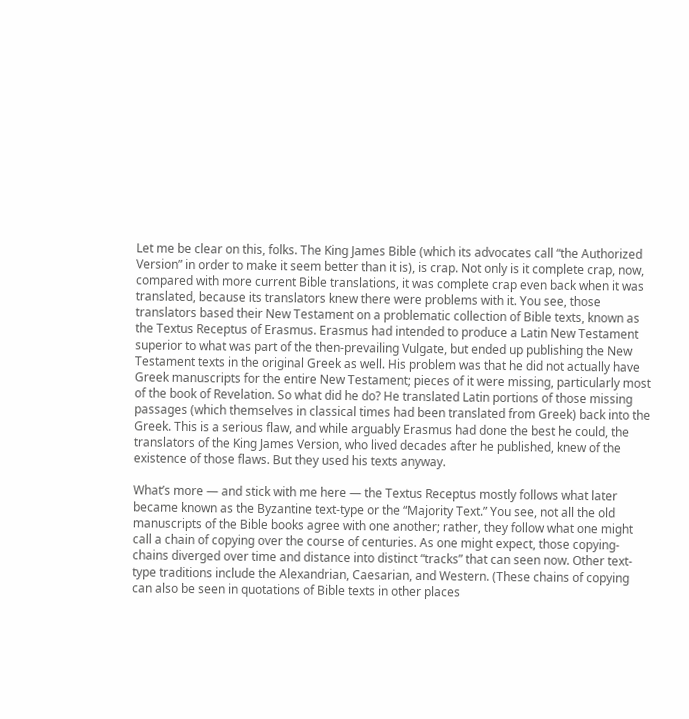Let me be clear on this, folks. The King James Bible (which its advocates call “the Authorized Version” in order to make it seem better than it is), is crap. Not only is it complete crap, now, compared with more current Bible translations, it was complete crap even back when it was translated, because its translators knew there were problems with it. You see, those translators based their New Testament on a problematic collection of Bible texts, known as the Textus Receptus of Erasmus. Erasmus had intended to produce a Latin New Testament superior to what was part of the then-prevailing Vulgate, but ended up publishing the New Testament texts in the original Greek as well. His problem was that he did not actually have Greek manuscripts for the entire New Testament; pieces of it were missing, particularly most of the book of Revelation. So what did he do? He translated Latin portions of those missing passages (which themselves in classical times had been translated from Greek) back into the Greek. This is a serious flaw, and while arguably Erasmus had done the best he could, the translators of the King James Version, who lived decades after he published, knew of the existence of those flaws. But they used his texts anyway.

What’s more — and stick with me here — the Textus Receptus mostly follows what later became known as the Byzantine text-type or the “Majority Text.” You see, not all the old manuscripts of the Bible books agree with one another; rather, they follow what one might call a chain of copying over the course of centuries. As one might expect, those copying-chains diverged over time and distance into distinct “tracks” that can seen now. Other text-type traditions include the Alexandrian, Caesarian, and Western. (These chains of copying can also be seen in quotations of Bible texts in other places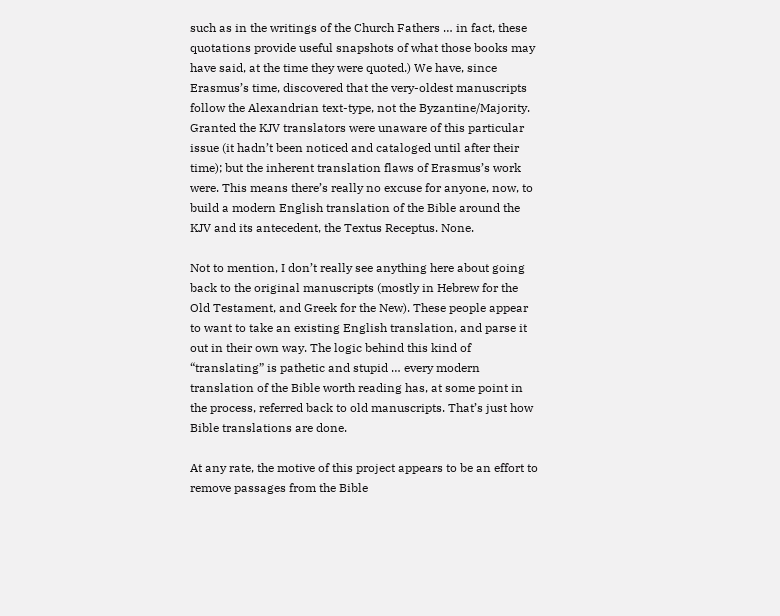such as in the writings of the Church Fathers … in fact, these quotations provide useful snapshots of what those books may have said, at the time they were quoted.) We have, since Erasmus’s time, discovered that the very-oldest manuscripts follow the Alexandrian text-type, not the Byzantine/Majority. Granted the KJV translators were unaware of this particular issue (it hadn’t been noticed and cataloged until after their time); but the inherent translation flaws of Erasmus’s work were. This means there’s really no excuse for anyone, now, to build a modern English translation of the Bible around the KJV and its antecedent, the Textus Receptus. None.

Not to mention, I don’t really see anything here about going back to the original manuscripts (mostly in Hebrew for the Old Testament, and Greek for the New). These people appear to want to take an existing English translation, and parse it out in their own way. The logic behind this kind of “translating” is pathetic and stupid … every modern translation of the Bible worth reading has, at some point in the process, referred back to old manuscripts. That’s just how Bible translations are done.

At any rate, the motive of this project appears to be an effort to remove passages from the Bible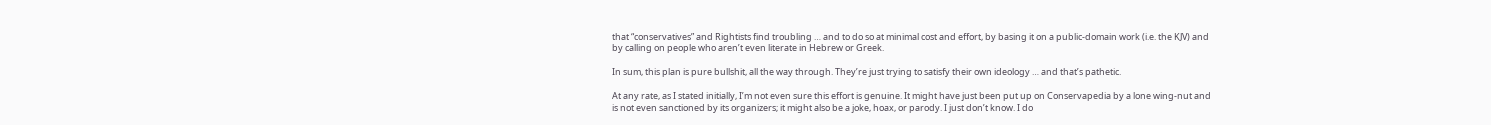that “conservatives” and Rightists find troubling … and to do so at minimal cost and effort, by basing it on a public-domain work (i.e. the KJV) and by calling on people who aren’t even literate in Hebrew or Greek.

In sum, this plan is pure bullshit, all the way through. They’re just trying to satisfy their own ideology … and that’s pathetic.

At any rate, as I stated initially, I’m not even sure this effort is genuine. It might have just been put up on Conservapedia by a lone wing-nut and is not even sanctioned by its organizers; it might also be a joke, hoax, or parody. I just don’t know. I do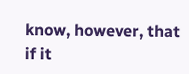know, however, that if it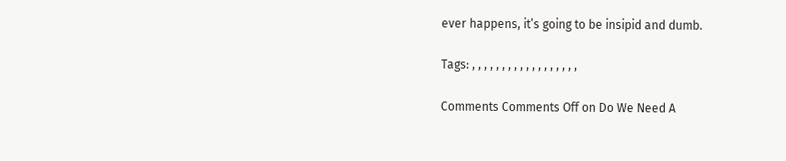ever happens, it’s going to be insipid and dumb.

Tags: , , , , , , , , , , , , , , , , , ,

Comments Comments Off on Do We Need A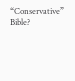“Conservative” Bible?